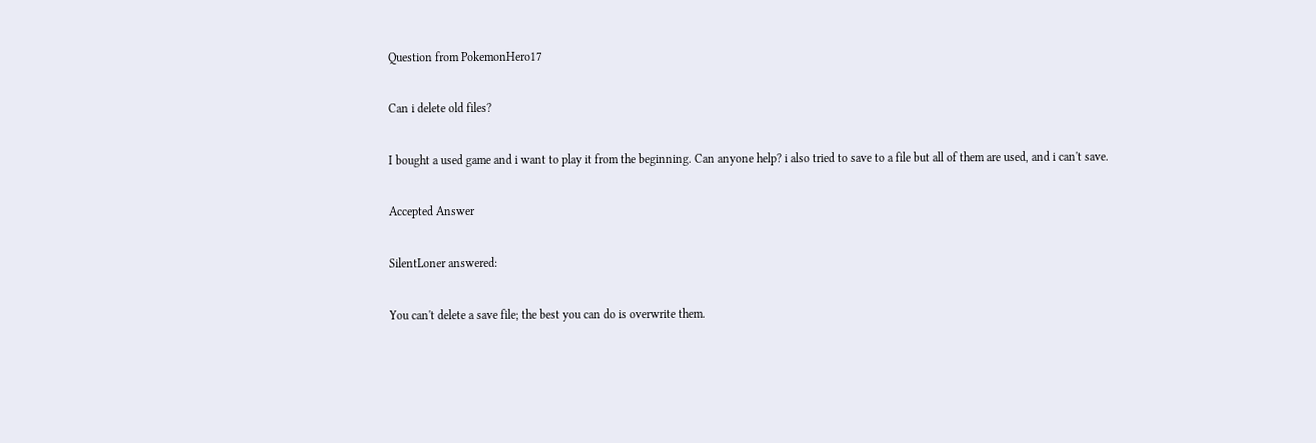Question from PokemonHero17

Can i delete old files?

I bought a used game and i want to play it from the beginning. Can anyone help? i also tried to save to a file but all of them are used, and i can't save.

Accepted Answer

SilentLoner answered:

You can't delete a save file; the best you can do is overwrite them.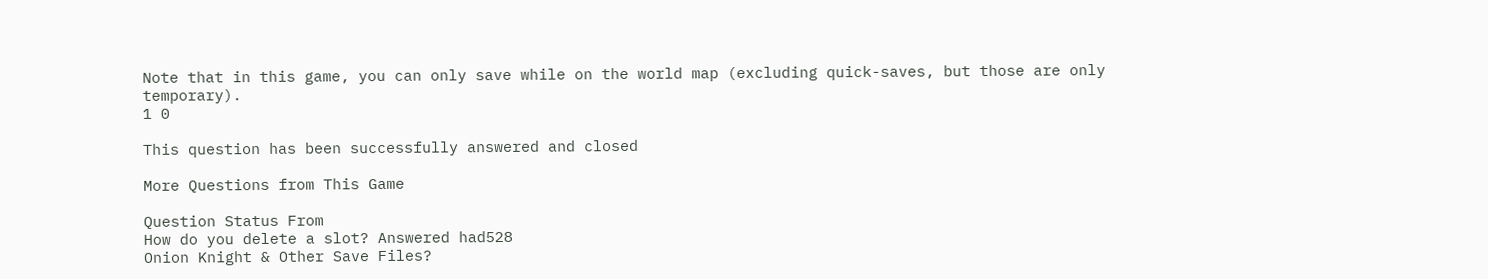Note that in this game, you can only save while on the world map (excluding quick-saves, but those are only temporary).
1 0

This question has been successfully answered and closed

More Questions from This Game

Question Status From
How do you delete a slot? Answered had528
Onion Knight & Other Save Files?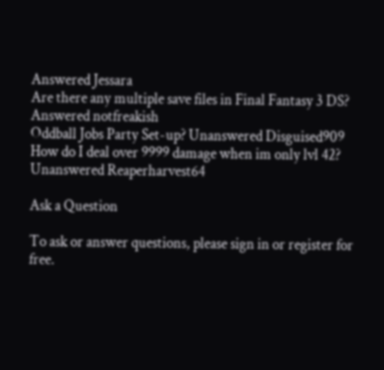Answered Jessara
Are there any multiple save files in Final Fantasy 3 DS? Answered notfreakish
Oddball Jobs Party Set-up? Unanswered Disguised909
How do I deal over 9999 damage when im only lvl 42? Unanswered Reaperharvest64

Ask a Question

To ask or answer questions, please sign in or register for free.